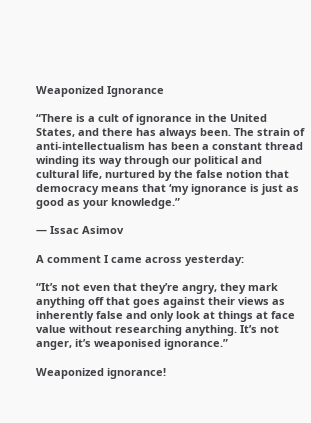Weaponized Ignorance

“There is a cult of ignorance in the United States, and there has always been. The strain of anti-intellectualism has been a constant thread winding its way through our political and cultural life, nurtured by the false notion that democracy means that ‘my ignorance is just as good as your knowledge.”

― Issac Asimov

A comment I came across yesterday:

“It’s not even that they’re angry, they mark anything off that goes against their views as inherently false and only look at things at face value without researching anything. It’s not anger, it’s weaponised ignorance.”

Weaponized ignorance!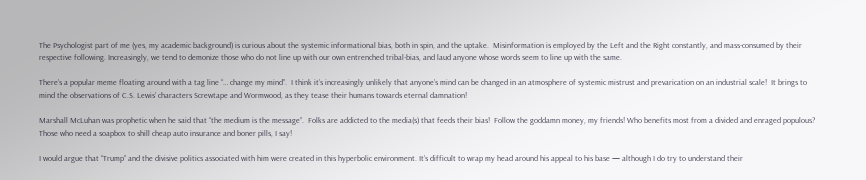The Psychologist part of me (yes, my academic background) is curious about the systemic informational bias, both in spin, and the uptake.  Misinformation is employed by the Left and the Right constantly, and mass-consumed by their respective following. Increasingly, we tend to demonize those who do not line up with our own entrenched tribal-bias, and laud anyone whose words seem to line up with the same.

There’s a popular meme floating around with a tag line “… change my mind”.  I think it’s increasingly unlikely that anyone’s mind can be changed in an atmosphere of systemic mistrust and prevarication on an industrial scale!  It brings to mind the observations of C.S. Lewis’ characters Screwtape and Wormwood, as they tease their humans towards eternal damnation!

Marshall McLuhan was prophetic when he said that “the medium is the message”.  Folks are addicted to the media(s) that feeds their bias!  Follow the goddamn money, my friends! Who benefits most from a divided and enraged populous? Those who need a soapbox to shill cheap auto insurance and boner pills, I say!

I would argue that “Trump” and the divisive politics associated with him were created in this hyperbolic environment. It’s difficult to wrap my head around his appeal to his base — although I do try to understand their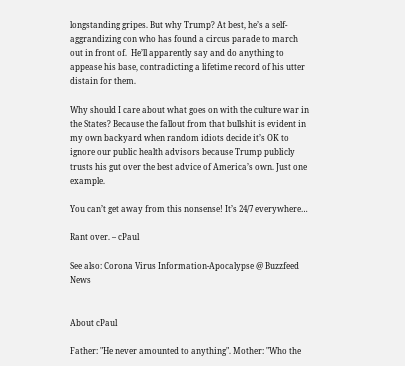longstanding gripes. But why Trump? At best, he’s a self-aggrandizing con who has found a circus parade to march out in front of.  He’ll apparently say and do anything to appease his base, contradicting a lifetime record of his utter distain for them.

Why should I care about what goes on with the culture war in the States? Because the fallout from that bullshit is evident in my own backyard when random idiots decide it’s OK to ignore our public health advisors because Trump publicly trusts his gut over the best advice of America’s own. Just one example.

You can’t get away from this nonsense! It’s 24/7 everywhere…

Rant over. – cPaul

See also: Corona Virus Information-Apocalypse @ Buzzfeed News


About cPaul

Father: "He never amounted to anything". Mother: "Who the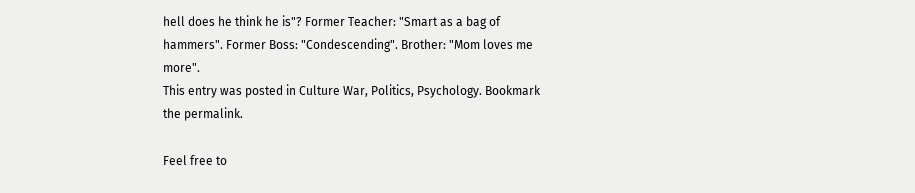hell does he think he is"? Former Teacher: "Smart as a bag of hammers". Former Boss: "Condescending". Brother: "Mom loves me more".
This entry was posted in Culture War, Politics, Psychology. Bookmark the permalink.

Feel free to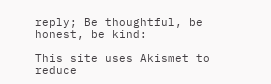reply; Be thoughtful, be honest, be kind:

This site uses Akismet to reduce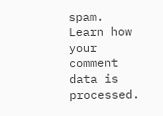spam. Learn how your comment data is processed.